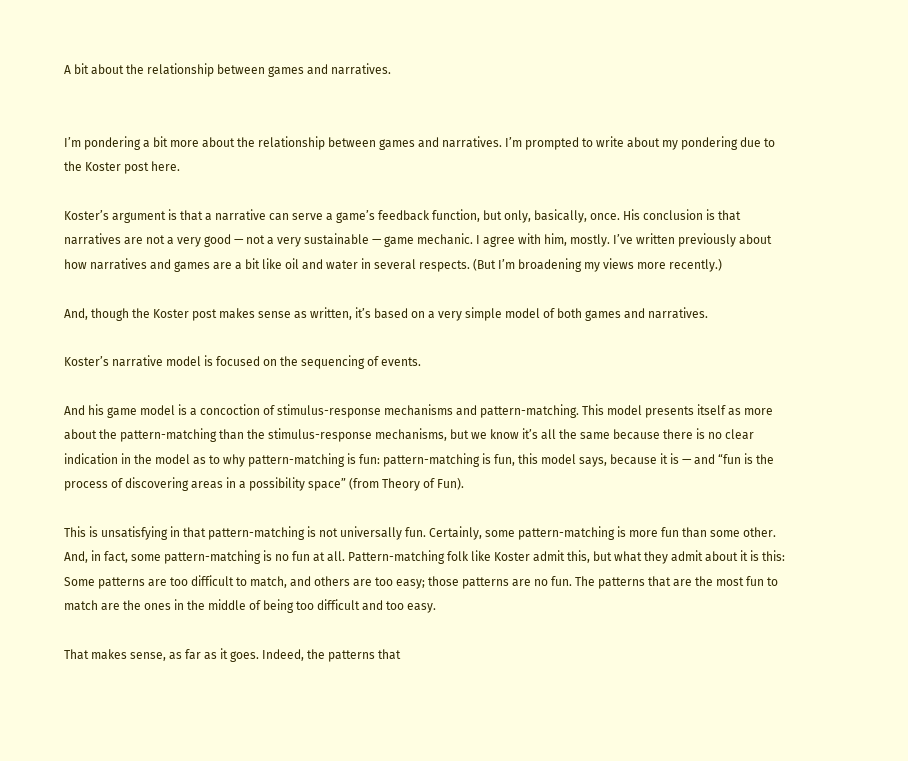A bit about the relationship between games and narratives.


I’m pondering a bit more about the relationship between games and narratives. I’m prompted to write about my pondering due to the Koster post here.

Koster’s argument is that a narrative can serve a game’s feedback function, but only, basically, once. His conclusion is that narratives are not a very good — not a very sustainable — game mechanic. I agree with him, mostly. I’ve written previously about how narratives and games are a bit like oil and water in several respects. (But I’m broadening my views more recently.)

And, though the Koster post makes sense as written, it’s based on a very simple model of both games and narratives.

Koster’s narrative model is focused on the sequencing of events.

And his game model is a concoction of stimulus-response mechanisms and pattern-matching. This model presents itself as more about the pattern-matching than the stimulus-response mechanisms, but we know it’s all the same because there is no clear indication in the model as to why pattern-matching is fun: pattern-matching is fun, this model says, because it is — and “fun is the process of discovering areas in a possibility space” (from Theory of Fun).

This is unsatisfying in that pattern-matching is not universally fun. Certainly, some pattern-matching is more fun than some other. And, in fact, some pattern-matching is no fun at all. Pattern-matching folk like Koster admit this, but what they admit about it is this: Some patterns are too difficult to match, and others are too easy; those patterns are no fun. The patterns that are the most fun to match are the ones in the middle of being too difficult and too easy.

That makes sense, as far as it goes. Indeed, the patterns that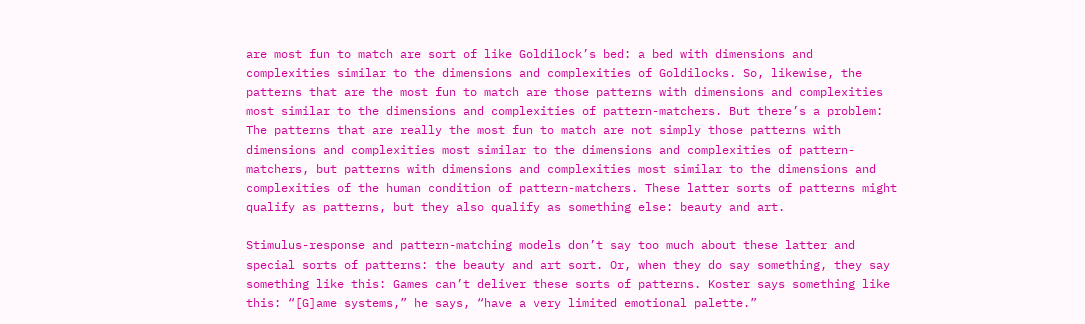are most fun to match are sort of like Goldilock’s bed: a bed with dimensions and complexities similar to the dimensions and complexities of Goldilocks. So, likewise, the patterns that are the most fun to match are those patterns with dimensions and complexities most similar to the dimensions and complexities of pattern-matchers. But there’s a problem: The patterns that are really the most fun to match are not simply those patterns with dimensions and complexities most similar to the dimensions and complexities of pattern-matchers, but patterns with dimensions and complexities most similar to the dimensions and complexities of the human condition of pattern-matchers. These latter sorts of patterns might qualify as patterns, but they also qualify as something else: beauty and art.

Stimulus-response and pattern-matching models don’t say too much about these latter and special sorts of patterns: the beauty and art sort. Or, when they do say something, they say something like this: Games can’t deliver these sorts of patterns. Koster says something like this: “[G]ame systems,” he says, “have a very limited emotional palette.”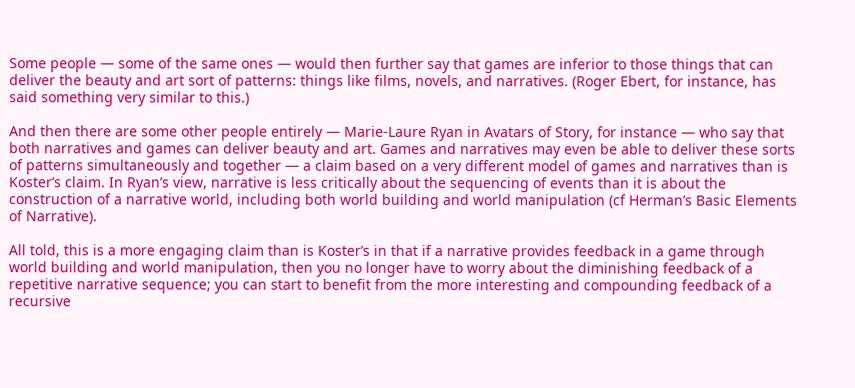Some people — some of the same ones — would then further say that games are inferior to those things that can deliver the beauty and art sort of patterns: things like films, novels, and narratives. (Roger Ebert, for instance, has said something very similar to this.)

And then there are some other people entirely — Marie-Laure Ryan in Avatars of Story, for instance — who say that both narratives and games can deliver beauty and art. Games and narratives may even be able to deliver these sorts of patterns simultaneously and together — a claim based on a very different model of games and narratives than is Koster’s claim. In Ryan’s view, narrative is less critically about the sequencing of events than it is about the construction of a narrative world, including both world building and world manipulation (cf Herman’s Basic Elements of Narrative).

All told, this is a more engaging claim than is Koster’s in that if a narrative provides feedback in a game through world building and world manipulation, then you no longer have to worry about the diminishing feedback of a repetitive narrative sequence; you can start to benefit from the more interesting and compounding feedback of a recursive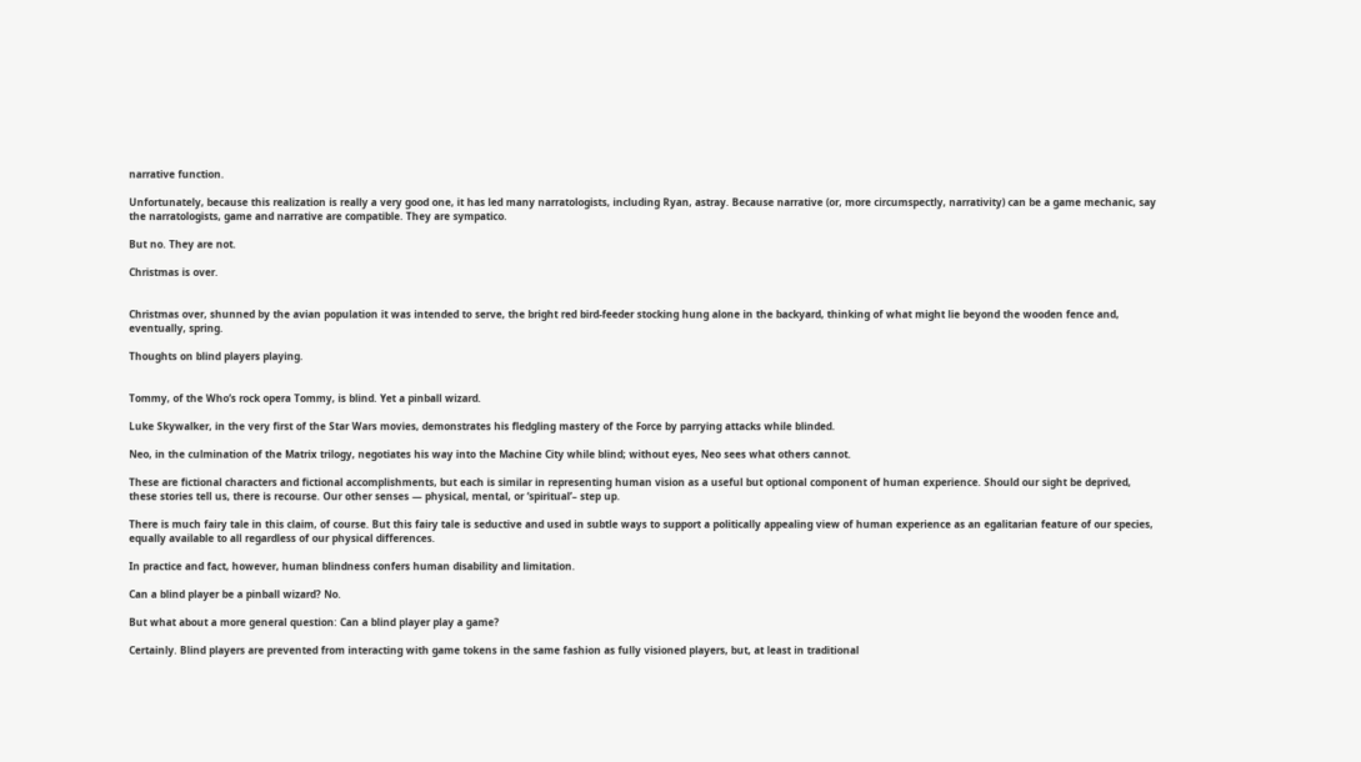narrative function.

Unfortunately, because this realization is really a very good one, it has led many narratologists, including Ryan, astray. Because narrative (or, more circumspectly, narrativity) can be a game mechanic, say the narratologists, game and narrative are compatible. They are sympatico.

But no. They are not.

Christmas is over.


Christmas over, shunned by the avian population it was intended to serve, the bright red bird-feeder stocking hung alone in the backyard, thinking of what might lie beyond the wooden fence and, eventually, spring.

Thoughts on blind players playing.


Tommy, of the Who’s rock opera Tommy, is blind. Yet a pinball wizard.

Luke Skywalker, in the very first of the Star Wars movies, demonstrates his fledgling mastery of the Force by parrying attacks while blinded.

Neo, in the culmination of the Matrix trilogy, negotiates his way into the Machine City while blind; without eyes, Neo sees what others cannot.

These are fictional characters and fictional accomplishments, but each is similar in representing human vision as a useful but optional component of human experience. Should our sight be deprived, these stories tell us, there is recourse. Our other senses — physical, mental, or ‘spiritual’– step up.

There is much fairy tale in this claim, of course. But this fairy tale is seductive and used in subtle ways to support a politically appealing view of human experience as an egalitarian feature of our species, equally available to all regardless of our physical differences.

In practice and fact, however, human blindness confers human disability and limitation.

Can a blind player be a pinball wizard? No.

But what about a more general question: Can a blind player play a game?

Certainly. Blind players are prevented from interacting with game tokens in the same fashion as fully visioned players, but, at least in traditional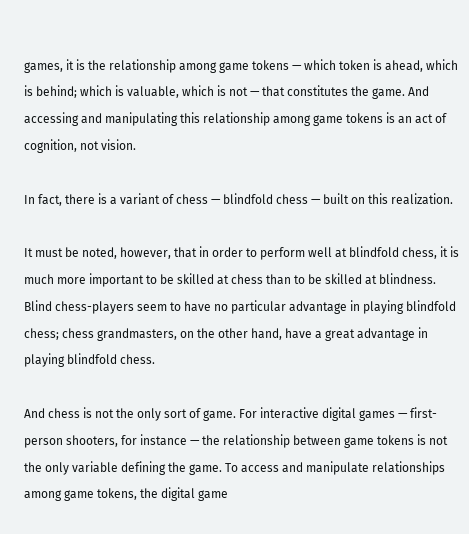games, it is the relationship among game tokens — which token is ahead, which is behind; which is valuable, which is not — that constitutes the game. And accessing and manipulating this relationship among game tokens is an act of cognition, not vision.

In fact, there is a variant of chess — blindfold chess — built on this realization.

It must be noted, however, that in order to perform well at blindfold chess, it is much more important to be skilled at chess than to be skilled at blindness. Blind chess-players seem to have no particular advantage in playing blindfold chess; chess grandmasters, on the other hand, have a great advantage in playing blindfold chess.

And chess is not the only sort of game. For interactive digital games — first-person shooters, for instance — the relationship between game tokens is not the only variable defining the game. To access and manipulate relationships among game tokens, the digital game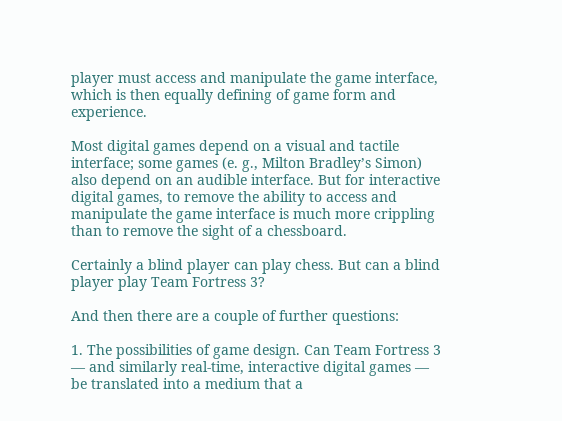player must access and manipulate the game interface, which is then equally defining of game form and experience.

Most digital games depend on a visual and tactile interface; some games (e. g., Milton Bradley’s Simon) also depend on an audible interface. But for interactive digital games, to remove the ability to access and manipulate the game interface is much more crippling than to remove the sight of a chessboard.

Certainly a blind player can play chess. But can a blind player play Team Fortress 3?

And then there are a couple of further questions:

1. The possibilities of game design. Can Team Fortress 3 — and similarly real-time, interactive digital games — be translated into a medium that a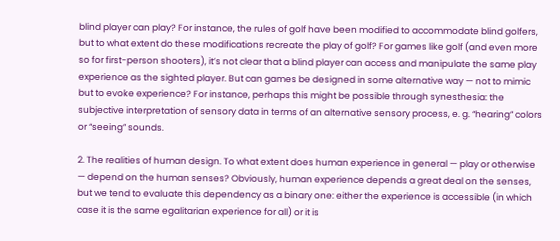blind player can play? For instance, the rules of golf have been modified to accommodate blind golfers, but to what extent do these modifications recreate the play of golf? For games like golf (and even more so for first-person shooters), it’s not clear that a blind player can access and manipulate the same play experience as the sighted player. But can games be designed in some alternative way — not to mimic but to evoke experience? For instance, perhaps this might be possible through synesthesia: the subjective interpretation of sensory data in terms of an alternative sensory process, e. g. “hearing” colors or “seeing” sounds.

2. The realities of human design. To what extent does human experience in general — play or otherwise — depend on the human senses? Obviously, human experience depends a great deal on the senses, but we tend to evaluate this dependency as a binary one: either the experience is accessible (in which case it is the same egalitarian experience for all) or it is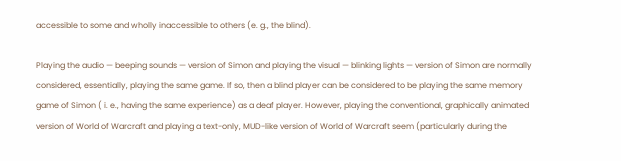accessible to some and wholly inaccessible to others (e. g., the blind).

Playing the audio — beeping sounds — version of Simon and playing the visual — blinking lights — version of Simon are normally considered, essentially, playing the same game. If so, then a blind player can be considered to be playing the same memory game of Simon ( i. e., having the same experience) as a deaf player. However, playing the conventional, graphically animated version of World of Warcraft and playing a text-only, MUD-like version of World of Warcraft seem (particularly during the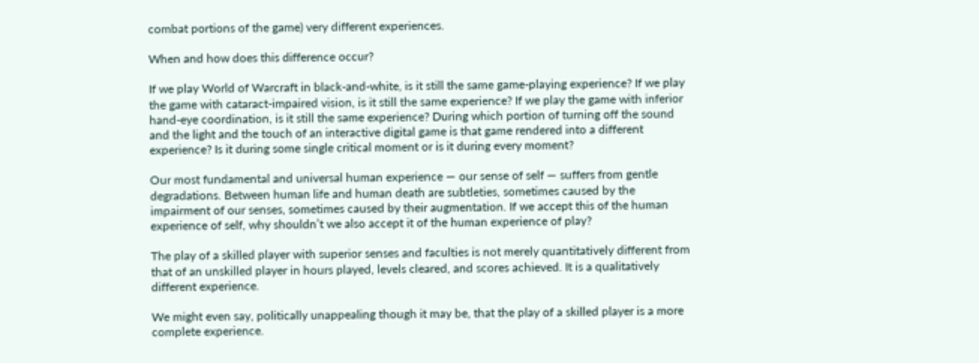combat portions of the game) very different experiences.

When and how does this difference occur?

If we play World of Warcraft in black-and-white, is it still the same game-playing experience? If we play the game with cataract-impaired vision, is it still the same experience? If we play the game with inferior hand-eye coordination, is it still the same experience? During which portion of turning off the sound and the light and the touch of an interactive digital game is that game rendered into a different experience? Is it during some single critical moment or is it during every moment?

Our most fundamental and universal human experience — our sense of self — suffers from gentle degradations. Between human life and human death are subtleties, sometimes caused by the impairment of our senses, sometimes caused by their augmentation. If we accept this of the human experience of self, why shouldn’t we also accept it of the human experience of play?

The play of a skilled player with superior senses and faculties is not merely quantitatively different from that of an unskilled player in hours played, levels cleared, and scores achieved. It is a qualitatively different experience.

We might even say, politically unappealing though it may be, that the play of a skilled player is a more complete experience.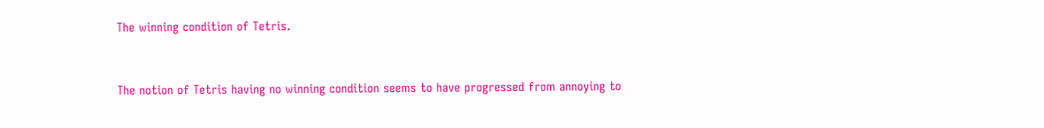The winning condition of Tetris.


The notion of Tetris having no winning condition seems to have progressed from annoying to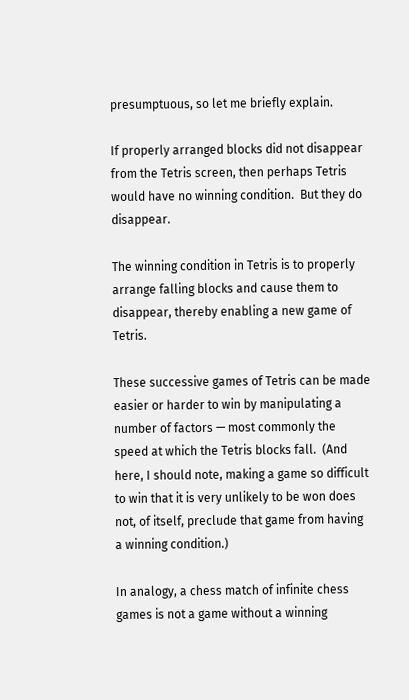presumptuous, so let me briefly explain.

If properly arranged blocks did not disappear from the Tetris screen, then perhaps Tetris would have no winning condition.  But they do disappear.

The winning condition in Tetris is to properly arrange falling blocks and cause them to disappear, thereby enabling a new game of Tetris.

These successive games of Tetris can be made easier or harder to win by manipulating a number of factors — most commonly the speed at which the Tetris blocks fall.  (And here, I should note, making a game so difficult to win that it is very unlikely to be won does not, of itself, preclude that game from having a winning condition.)

In analogy, a chess match of infinite chess games is not a game without a winning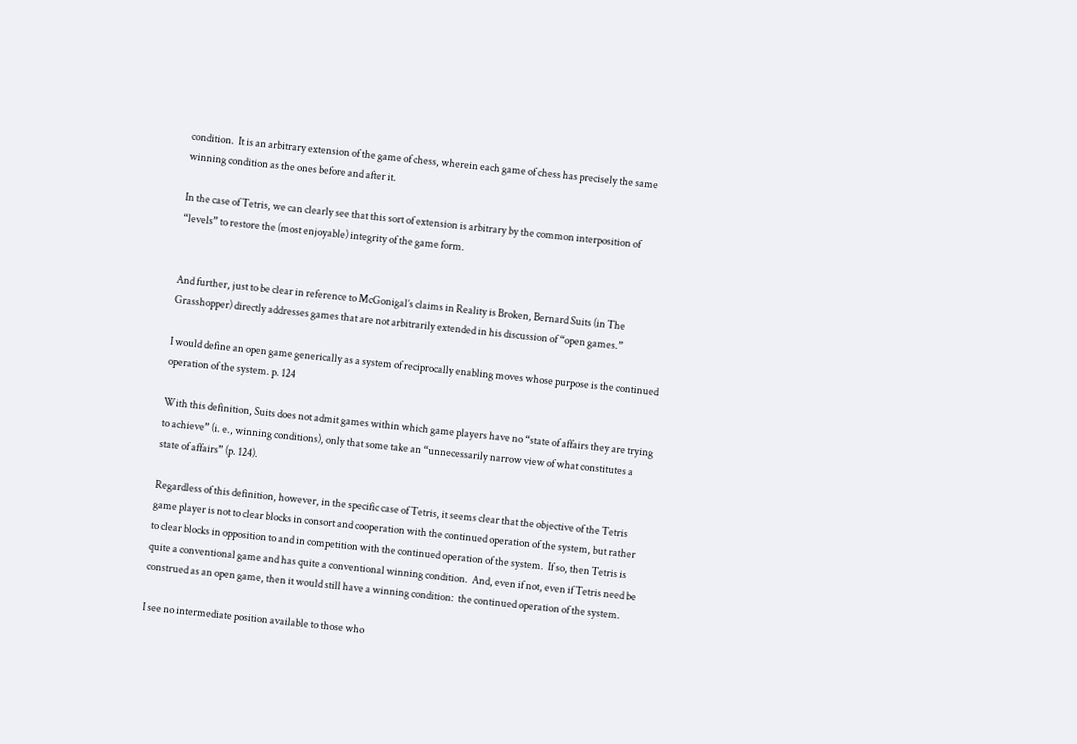condition.  It is an arbitrary extension of the game of chess, wherein each game of chess has precisely the same winning condition as the ones before and after it.

In the case of Tetris, we can clearly see that this sort of extension is arbitrary by the common interposition of “levels” to restore the (most enjoyable) integrity of the game form.


And further, just to be clear in reference to McGonigal’s claims in Reality is Broken, Bernard Suits (in The Grasshopper) directly addresses games that are not arbitrarily extended in his discussion of “open games.”

I would define an open game generically as a system of reciprocally enabling moves whose purpose is the continued operation of the system. p. 124

With this definition, Suits does not admit games within which game players have no “state of affairs they are trying to achieve” (i. e., winning conditions), only that some take an “unnecessarily narrow view of what constitutes a state of affairs” (p. 124).

Regardless of this definition, however, in the specific case of Tetris, it seems clear that the objective of the Tetris game player is not to clear blocks in consort and cooperation with the continued operation of the system, but rather to clear blocks in opposition to and in competition with the continued operation of the system.  If so, then Tetris is quite a conventional game and has quite a conventional winning condition.  And, even if not, even if Tetris need be construed as an open game, then it would still have a winning condition:  the continued operation of the system.

I see no intermediate position available to those who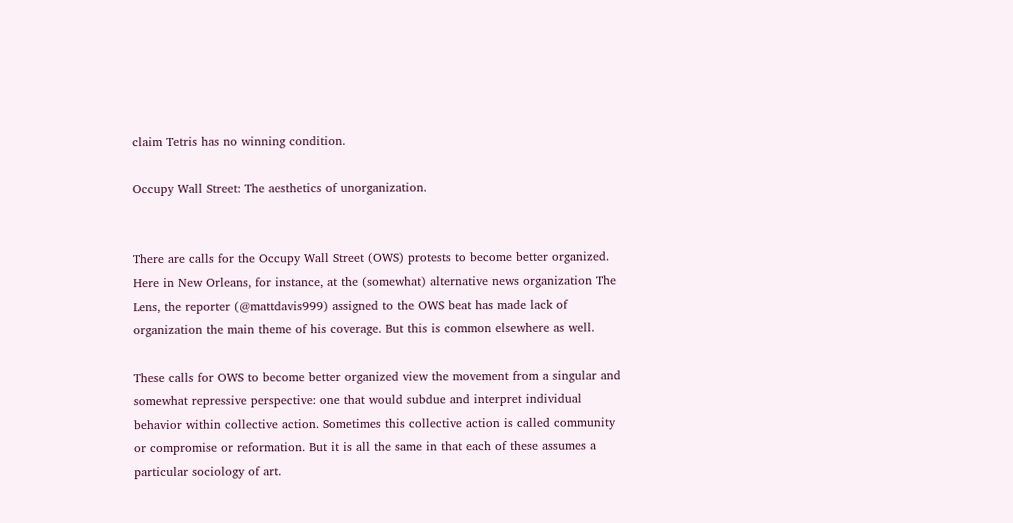claim Tetris has no winning condition.

Occupy Wall Street: The aesthetics of unorganization.


There are calls for the Occupy Wall Street (OWS) protests to become better organized. Here in New Orleans, for instance, at the (somewhat) alternative news organization The Lens, the reporter (@mattdavis999) assigned to the OWS beat has made lack of organization the main theme of his coverage. But this is common elsewhere as well.

These calls for OWS to become better organized view the movement from a singular and somewhat repressive perspective: one that would subdue and interpret individual behavior within collective action. Sometimes this collective action is called community or compromise or reformation. But it is all the same in that each of these assumes a particular sociology of art.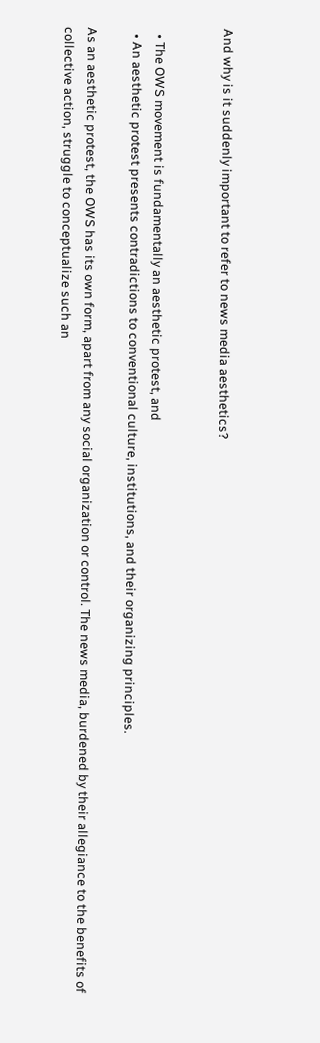And why is it suddenly important to refer to news media aesthetics?


  • The OWS movement is fundamentally an aesthetic protest, and
  • An aesthetic protest presents contradictions to conventional culture, institutions, and their organizing principles.

As an aesthetic protest, the OWS has its own form, apart from any social organization or control. The news media, burdened by their allegiance to the benefits of collective action, struggle to conceptualize such an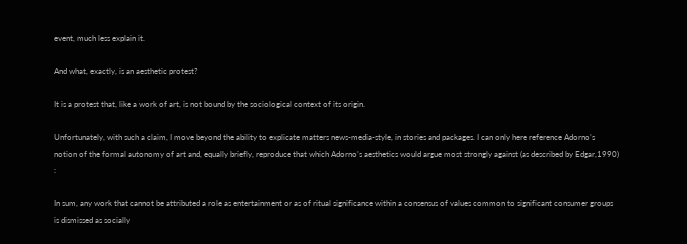event, much less explain it.

And what, exactly, is an aesthetic protest?

It is a protest that, like a work of art, is not bound by the sociological context of its origin.

Unfortunately, with such a claim, I move beyond the ability to explicate matters news-media-style, in stories and packages. I can only here reference Adorno’s notion of the formal autonomy of art and, equally briefly, reproduce that which Adorno’s aesthetics would argue most strongly against (as described by Edgar,1990) :

In sum, any work that cannot be attributed a role as entertainment or as of ritual significance within a consensus of values common to significant consumer groups is dismissed as socially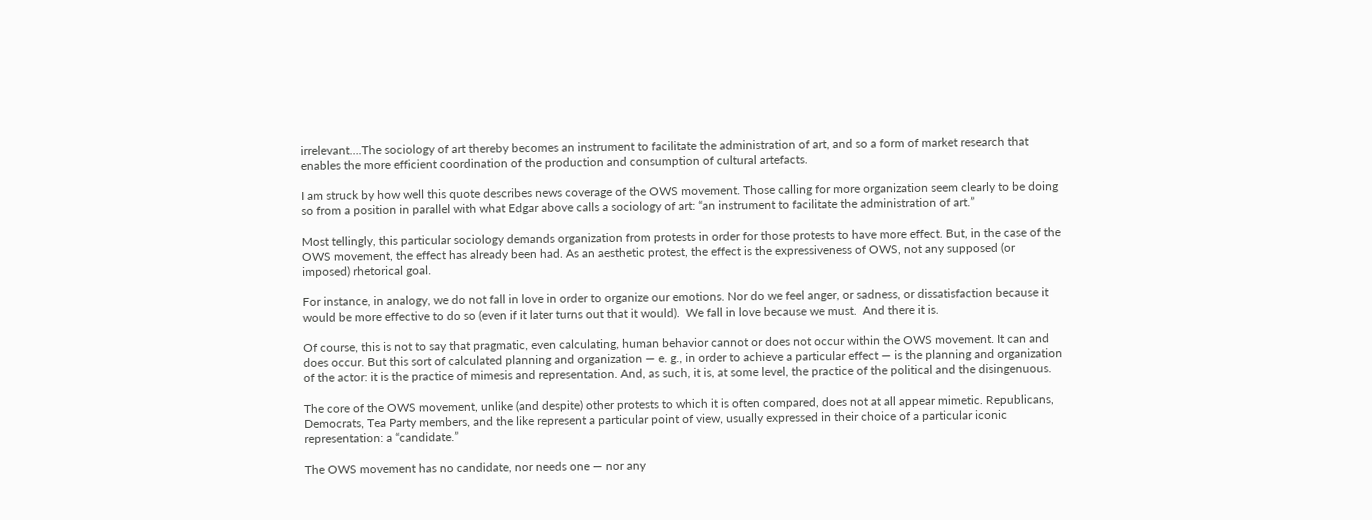irrelevant….The sociology of art thereby becomes an instrument to facilitate the administration of art, and so a form of market research that enables the more efficient coordination of the production and consumption of cultural artefacts.

I am struck by how well this quote describes news coverage of the OWS movement. Those calling for more organization seem clearly to be doing so from a position in parallel with what Edgar above calls a sociology of art: “an instrument to facilitate the administration of art.”

Most tellingly, this particular sociology demands organization from protests in order for those protests to have more effect. But, in the case of the OWS movement, the effect has already been had. As an aesthetic protest, the effect is the expressiveness of OWS, not any supposed (or imposed) rhetorical goal.

For instance, in analogy, we do not fall in love in order to organize our emotions. Nor do we feel anger, or sadness, or dissatisfaction because it would be more effective to do so (even if it later turns out that it would).  We fall in love because we must.  And there it is.

Of course, this is not to say that pragmatic, even calculating, human behavior cannot or does not occur within the OWS movement. It can and does occur. But this sort of calculated planning and organization — e. g., in order to achieve a particular effect — is the planning and organization of the actor: it is the practice of mimesis and representation. And, as such, it is, at some level, the practice of the political and the disingenuous.

The core of the OWS movement, unlike (and despite) other protests to which it is often compared, does not at all appear mimetic. Republicans, Democrats, Tea Party members, and the like represent a particular point of view, usually expressed in their choice of a particular iconic representation: a “candidate.”

The OWS movement has no candidate, nor needs one — nor any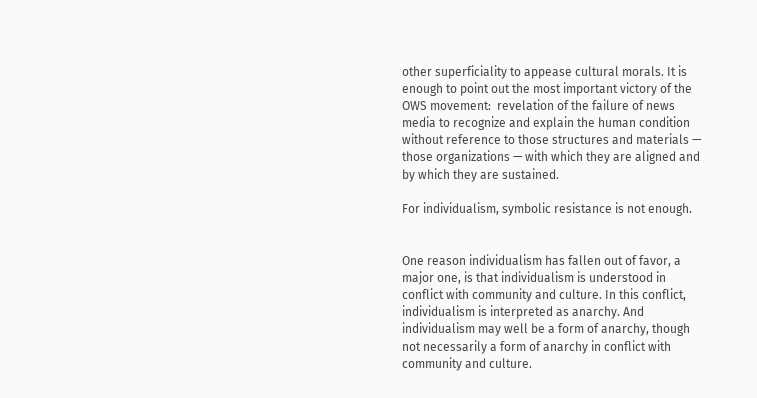other superficiality to appease cultural morals. It is enough to point out the most important victory of the OWS movement:  revelation of the failure of news media to recognize and explain the human condition without reference to those structures and materials — those organizations — with which they are aligned and by which they are sustained.

For individualism, symbolic resistance is not enough.


One reason individualism has fallen out of favor, a major one, is that individualism is understood in conflict with community and culture. In this conflict, individualism is interpreted as anarchy. And individualism may well be a form of anarchy, though not necessarily a form of anarchy in conflict with community and culture.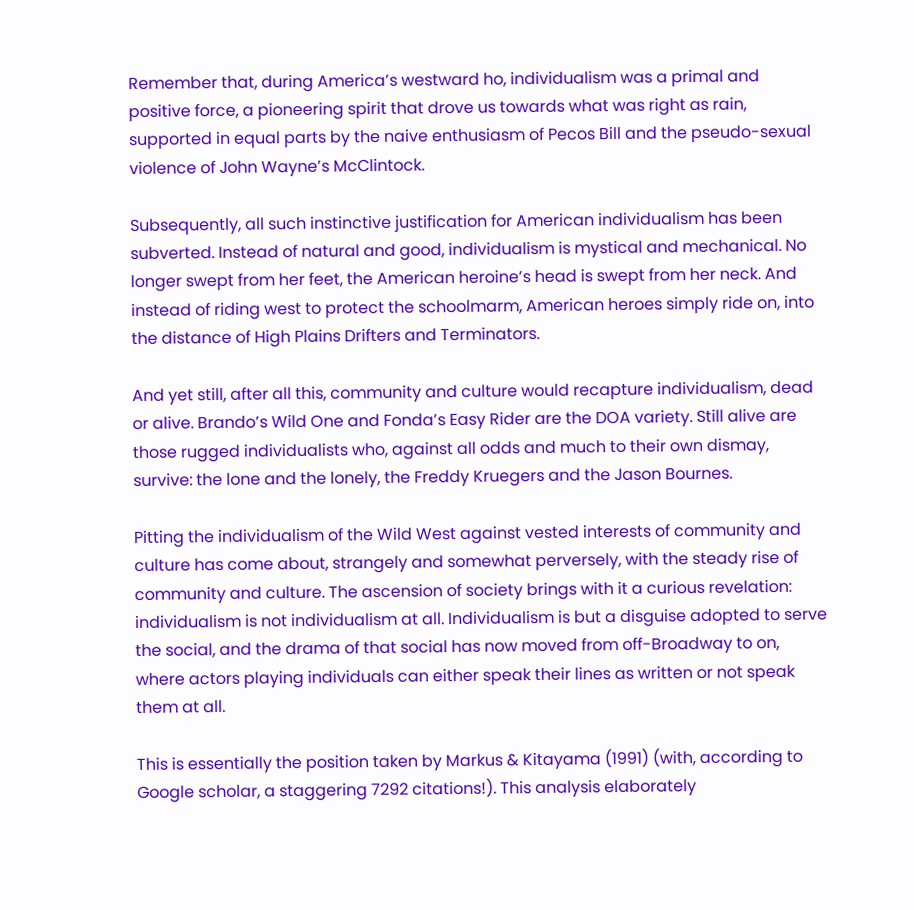Remember that, during America’s westward ho, individualism was a primal and positive force, a pioneering spirit that drove us towards what was right as rain, supported in equal parts by the naive enthusiasm of Pecos Bill and the pseudo-sexual violence of John Wayne’s McClintock.

Subsequently, all such instinctive justification for American individualism has been subverted. Instead of natural and good, individualism is mystical and mechanical. No longer swept from her feet, the American heroine’s head is swept from her neck. And instead of riding west to protect the schoolmarm, American heroes simply ride on, into the distance of High Plains Drifters and Terminators.

And yet still, after all this, community and culture would recapture individualism, dead or alive. Brando’s Wild One and Fonda’s Easy Rider are the DOA variety. Still alive are those rugged individualists who, against all odds and much to their own dismay, survive: the lone and the lonely, the Freddy Kruegers and the Jason Bournes.

Pitting the individualism of the Wild West against vested interests of community and culture has come about, strangely and somewhat perversely, with the steady rise of community and culture. The ascension of society brings with it a curious revelation: individualism is not individualism at all. Individualism is but a disguise adopted to serve the social, and the drama of that social has now moved from off-Broadway to on, where actors playing individuals can either speak their lines as written or not speak them at all.

This is essentially the position taken by Markus & Kitayama (1991) (with, according to Google scholar, a staggering 7292 citations!). This analysis elaborately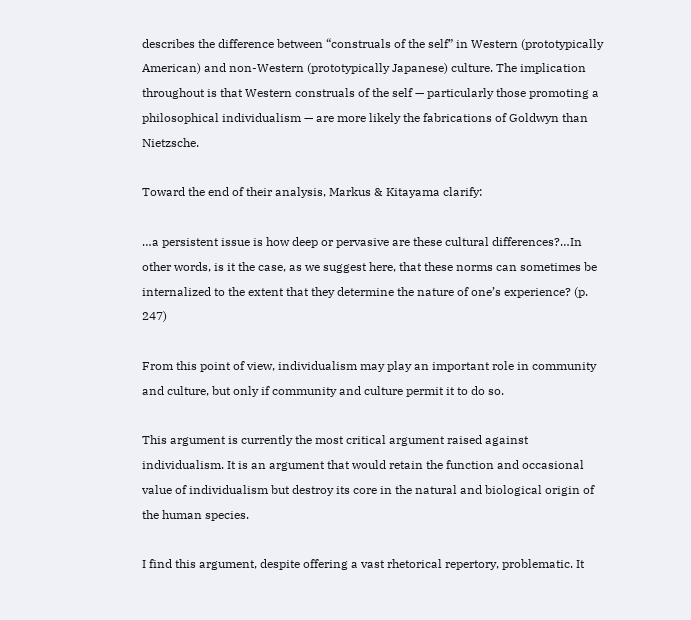describes the difference between “construals of the self” in Western (prototypically American) and non-Western (prototypically Japanese) culture. The implication throughout is that Western construals of the self — particularly those promoting a philosophical individualism — are more likely the fabrications of Goldwyn than Nietzsche.

Toward the end of their analysis, Markus & Kitayama clarify:

…a persistent issue is how deep or pervasive are these cultural differences?…In other words, is it the case, as we suggest here, that these norms can sometimes be internalized to the extent that they determine the nature of one’s experience? (p. 247)

From this point of view, individualism may play an important role in community and culture, but only if community and culture permit it to do so.

This argument is currently the most critical argument raised against individualism. It is an argument that would retain the function and occasional value of individualism but destroy its core in the natural and biological origin of the human species.

I find this argument, despite offering a vast rhetorical repertory, problematic. It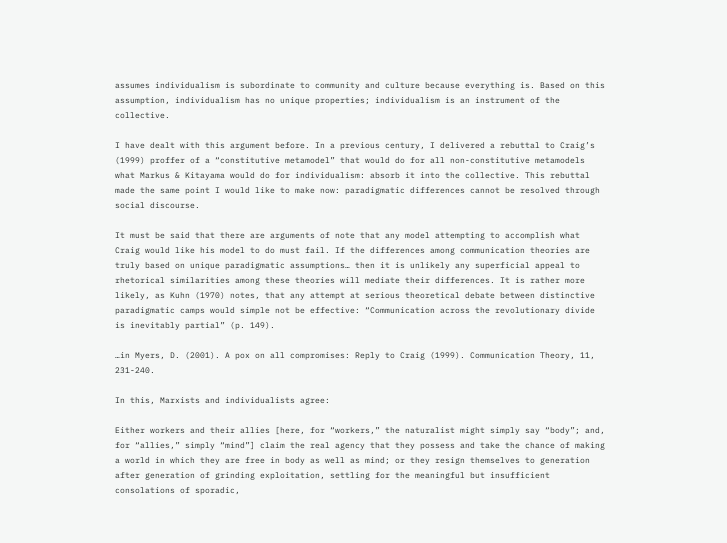assumes individualism is subordinate to community and culture because everything is. Based on this assumption, individualism has no unique properties; individualism is an instrument of the collective.

I have dealt with this argument before. In a previous century, I delivered a rebuttal to Craig’s (1999) proffer of a “constitutive metamodel” that would do for all non-constitutive metamodels what Markus & Kitayama would do for individualism: absorb it into the collective. This rebuttal made the same point I would like to make now: paradigmatic differences cannot be resolved through social discourse.

It must be said that there are arguments of note that any model attempting to accomplish what Craig would like his model to do must fail. If the differences among communication theories are truly based on unique paradigmatic assumptions… then it is unlikely any superficial appeal to rhetorical similarities among these theories will mediate their differences. It is rather more likely, as Kuhn (1970) notes, that any attempt at serious theoretical debate between distinctive paradigmatic camps would simple not be effective: “Communication across the revolutionary divide is inevitably partial” (p. 149).

…in Myers, D. (2001). A pox on all compromises: Reply to Craig (1999). Communication Theory, 11, 231-240.

In this, Marxists and individualists agree:

Either workers and their allies [here, for “workers,” the naturalist might simply say “body”; and, for “allies,” simply “mind”] claim the real agency that they possess and take the chance of making a world in which they are free in body as well as mind; or they resign themselves to generation after generation of grinding exploitation, settling for the meaningful but insufficient consolations of sporadic,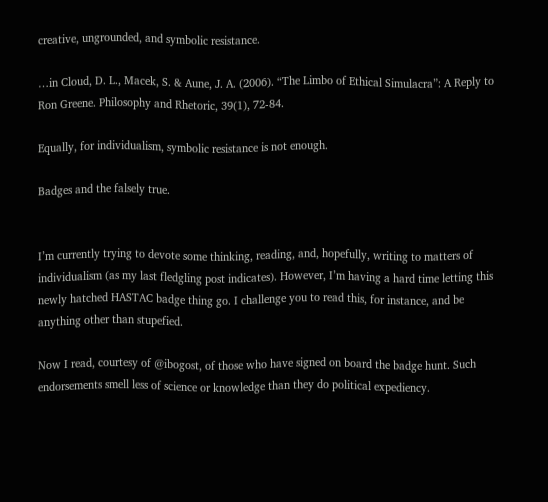creative, ungrounded, and symbolic resistance.

…in Cloud, D. L., Macek, S. & Aune, J. A. (2006). “The Limbo of Ethical Simulacra”: A Reply to Ron Greene. Philosophy and Rhetoric, 39(1), 72-84.

Equally, for individualism, symbolic resistance is not enough.

Badges and the falsely true.


I’m currently trying to devote some thinking, reading, and, hopefully, writing to matters of individualism (as my last fledgling post indicates). However, I’m having a hard time letting this newly hatched HASTAC badge thing go. I challenge you to read this, for instance, and be anything other than stupefied.

Now I read, courtesy of @ibogost, of those who have signed on board the badge hunt. Such endorsements smell less of science or knowledge than they do political expediency.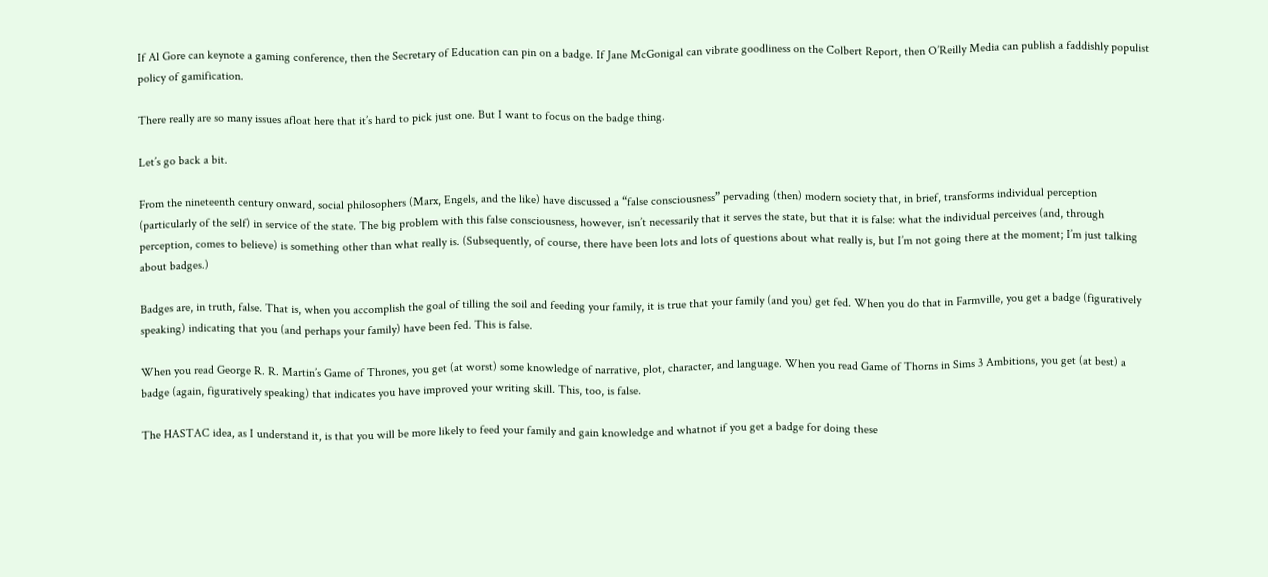If Al Gore can keynote a gaming conference, then the Secretary of Education can pin on a badge. If Jane McGonigal can vibrate goodliness on the Colbert Report, then O’Reilly Media can publish a faddishly populist policy of gamification.

There really are so many issues afloat here that it’s hard to pick just one. But I want to focus on the badge thing.

Let’s go back a bit.

From the nineteenth century onward, social philosophers (Marx, Engels, and the like) have discussed a “false consciousness” pervading (then) modern society that, in brief, transforms individual perception (particularly of the self) in service of the state. The big problem with this false consciousness, however, isn’t necessarily that it serves the state, but that it is false: what the individual perceives (and, through perception, comes to believe) is something other than what really is. (Subsequently, of course, there have been lots and lots of questions about what really is, but I’m not going there at the moment; I’m just talking about badges.)

Badges are, in truth, false. That is, when you accomplish the goal of tilling the soil and feeding your family, it is true that your family (and you) get fed. When you do that in Farmville, you get a badge (figuratively speaking) indicating that you (and perhaps your family) have been fed. This is false.

When you read George R. R. Martin’s Game of Thrones, you get (at worst) some knowledge of narrative, plot, character, and language. When you read Game of Thorns in Sims 3 Ambitions, you get (at best) a badge (again, figuratively speaking) that indicates you have improved your writing skill. This, too, is false.

The HASTAC idea, as I understand it, is that you will be more likely to feed your family and gain knowledge and whatnot if you get a badge for doing these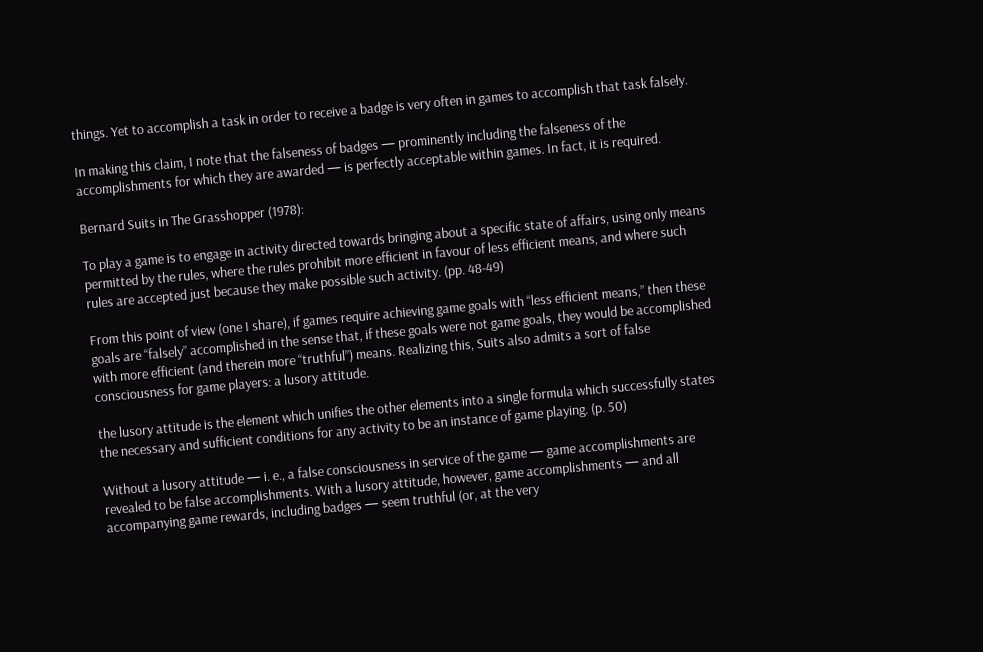things. Yet to accomplish a task in order to receive a badge is very often in games to accomplish that task falsely.

In making this claim, I note that the falseness of badges — prominently including the falseness of the accomplishments for which they are awarded — is perfectly acceptable within games. In fact, it is required.

Bernard Suits in The Grasshopper (1978):

To play a game is to engage in activity directed towards bringing about a specific state of affairs, using only means permitted by the rules, where the rules prohibit more efficient in favour of less efficient means, and where such rules are accepted just because they make possible such activity. (pp. 48-49)

From this point of view (one I share), if games require achieving game goals with “less efficient means,” then these goals are “falsely” accomplished in the sense that, if these goals were not game goals, they would be accomplished with more efficient (and therein more “truthful”) means. Realizing this, Suits also admits a sort of false consciousness for game players: a lusory attitude.

the lusory attitude is the element which unifies the other elements into a single formula which successfully states the necessary and sufficient conditions for any activity to be an instance of game playing. (p. 50)

Without a lusory attitude — i. e., a false consciousness in service of the game — game accomplishments are revealed to be false accomplishments. With a lusory attitude, however, game accomplishments — and all accompanying game rewards, including badges — seem truthful (or, at the very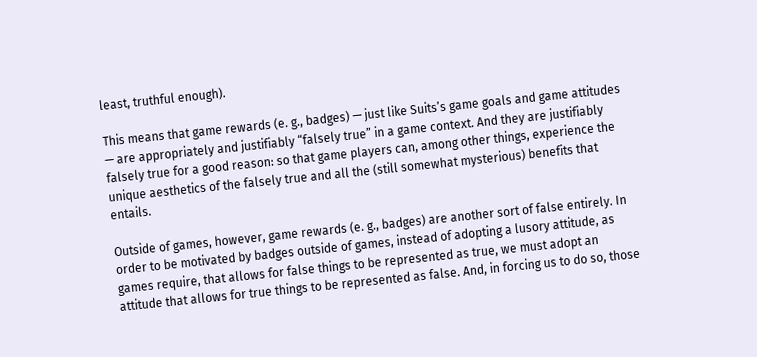least, truthful enough).

This means that game rewards (e. g., badges) — just like Suits’s game goals and game attitudes — are appropriately and justifiably “falsely true” in a game context. And they are justifiably falsely true for a good reason: so that game players can, among other things, experience the unique aesthetics of the falsely true and all the (still somewhat mysterious) benefits that entails.

Outside of games, however, game rewards (e. g., badges) are another sort of false entirely. In order to be motivated by badges outside of games, instead of adopting a lusory attitude, as games require, that allows for false things to be represented as true, we must adopt an attitude that allows for true things to be represented as false. And, in forcing us to do so, those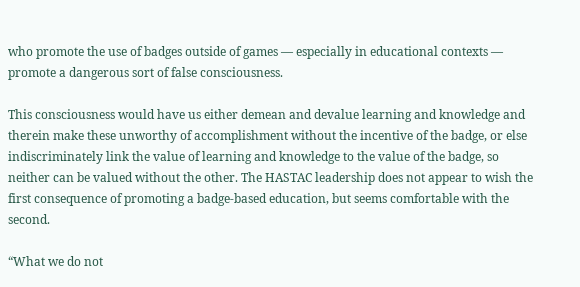who promote the use of badges outside of games — especially in educational contexts — promote a dangerous sort of false consciousness.

This consciousness would have us either demean and devalue learning and knowledge and therein make these unworthy of accomplishment without the incentive of the badge, or else indiscriminately link the value of learning and knowledge to the value of the badge, so neither can be valued without the other. The HASTAC leadership does not appear to wish the first consequence of promoting a badge-based education, but seems comfortable with the second.

“What we do not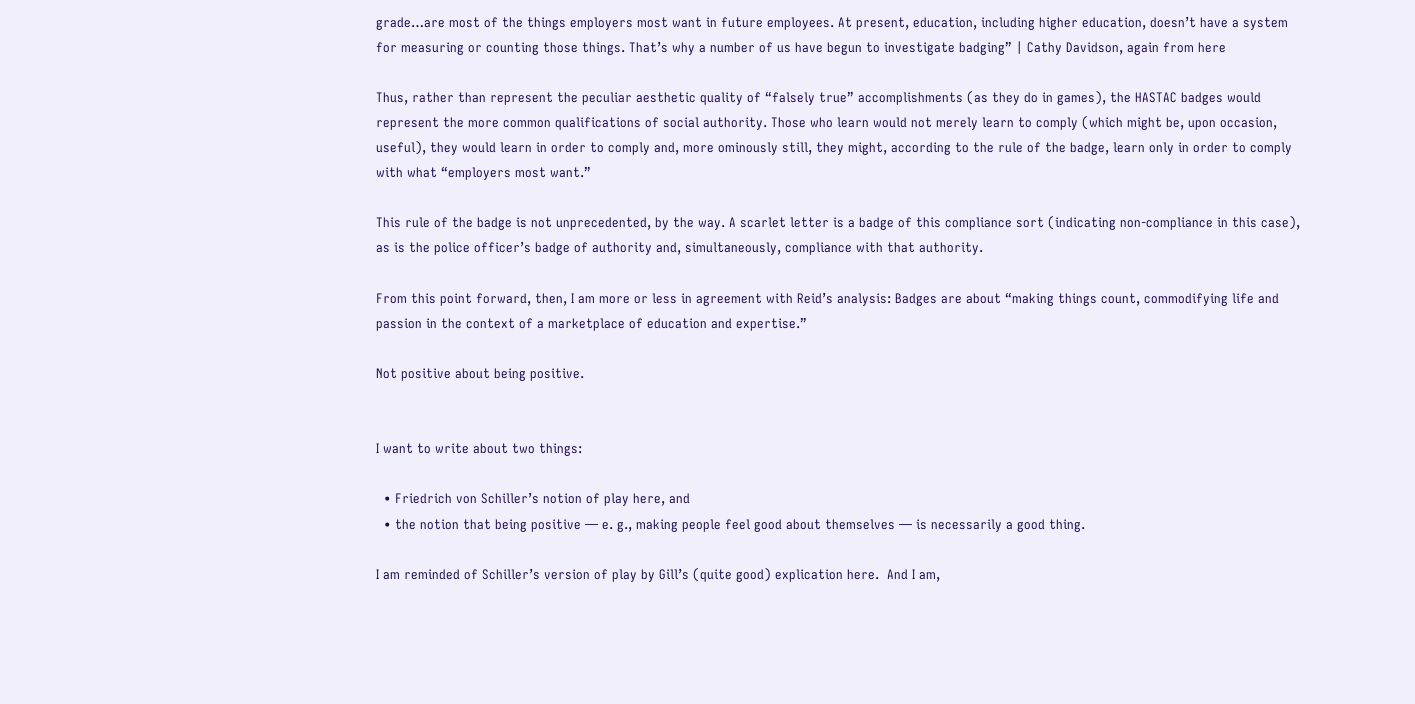grade…are most of the things employers most want in future employees. At present, education, including higher education, doesn’t have a system for measuring or counting those things. That’s why a number of us have begun to investigate badging” | Cathy Davidson, again from here

Thus, rather than represent the peculiar aesthetic quality of “falsely true” accomplishments (as they do in games), the HASTAC badges would represent the more common qualifications of social authority. Those who learn would not merely learn to comply (which might be, upon occasion, useful), they would learn in order to comply and, more ominously still, they might, according to the rule of the badge, learn only in order to comply with what “employers most want.”

This rule of the badge is not unprecedented, by the way. A scarlet letter is a badge of this compliance sort (indicating non-compliance in this case), as is the police officer’s badge of authority and, simultaneously, compliance with that authority.

From this point forward, then, I am more or less in agreement with Reid’s analysis: Badges are about “making things count, commodifying life and passion in the context of a marketplace of education and expertise.”

Not positive about being positive.


I want to write about two things:

  • Friedrich von Schiller’s notion of play here, and
  • the notion that being positive — e. g., making people feel good about themselves — is necessarily a good thing.

I am reminded of Schiller’s version of play by Gill’s (quite good) explication here.  And I am,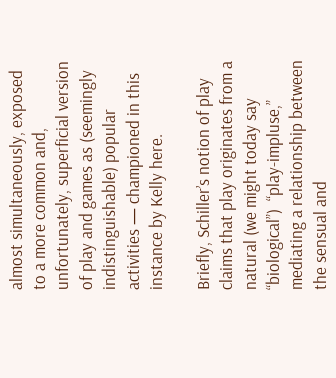almost simultaneously, exposed to a more common and, unfortunately, superficial version of play and games as (seemingly indistinguishable) popular activities — championed in this instance by Kelly here.

Briefly, Schiller’s notion of play claims that play originates from a natural (we might today say “biological”)  “play-impluse,” mediating a relationship between the sensual and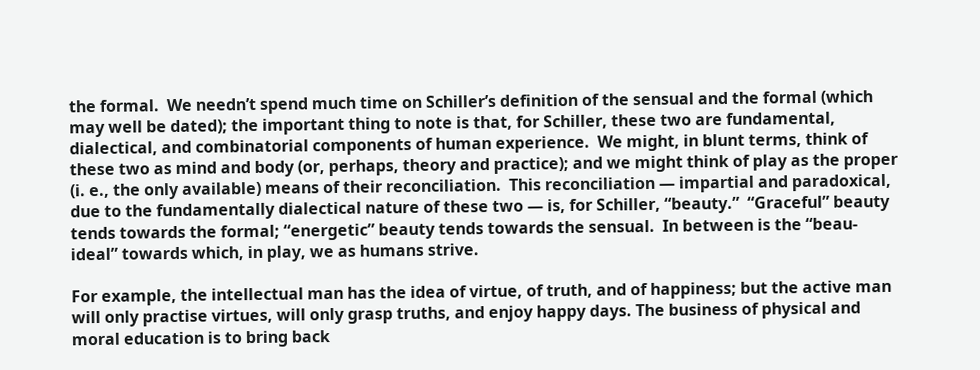the formal.  We needn’t spend much time on Schiller’s definition of the sensual and the formal (which may well be dated); the important thing to note is that, for Schiller, these two are fundamental, dialectical, and combinatorial components of human experience.  We might, in blunt terms, think of these two as mind and body (or, perhaps, theory and practice); and we might think of play as the proper (i. e., the only available) means of their reconciliation.  This reconciliation — impartial and paradoxical, due to the fundamentally dialectical nature of these two — is, for Schiller, “beauty.”  “Graceful” beauty tends towards the formal; “energetic” beauty tends towards the sensual.  In between is the “beau-ideal” towards which, in play, we as humans strive.

For example, the intellectual man has the idea of virtue, of truth, and of happiness; but the active man will only practise virtues, will only grasp truths, and enjoy happy days. The business of physical and moral education is to bring back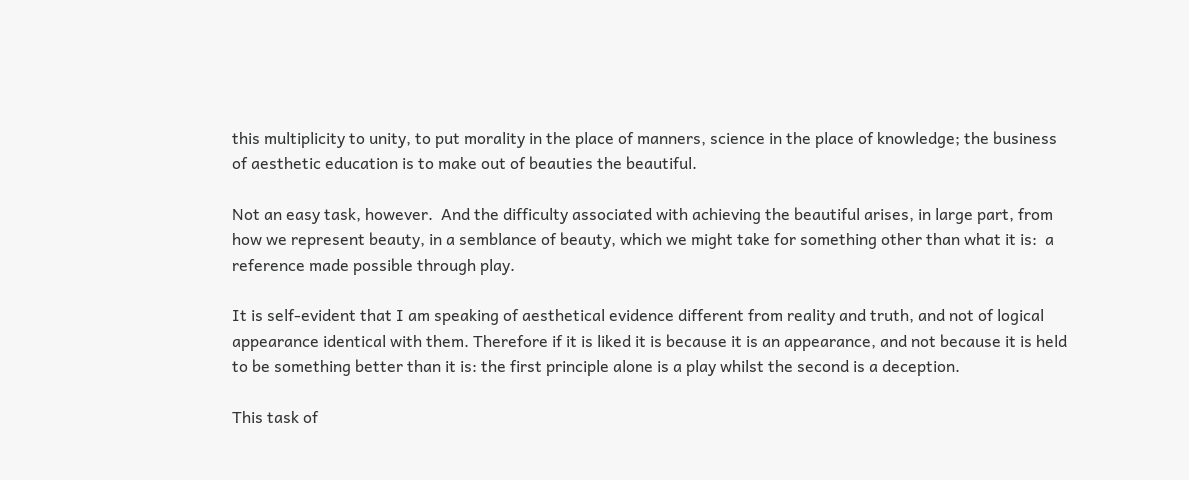this multiplicity to unity, to put morality in the place of manners, science in the place of knowledge; the business of aesthetic education is to make out of beauties the beautiful.

Not an easy task, however.  And the difficulty associated with achieving the beautiful arises, in large part, from how we represent beauty, in a semblance of beauty, which we might take for something other than what it is:  a reference made possible through play.

It is self-evident that I am speaking of aesthetical evidence different from reality and truth, and not of logical appearance identical with them. Therefore if it is liked it is because it is an appearance, and not because it is held to be something better than it is: the first principle alone is a play whilst the second is a deception.

This task of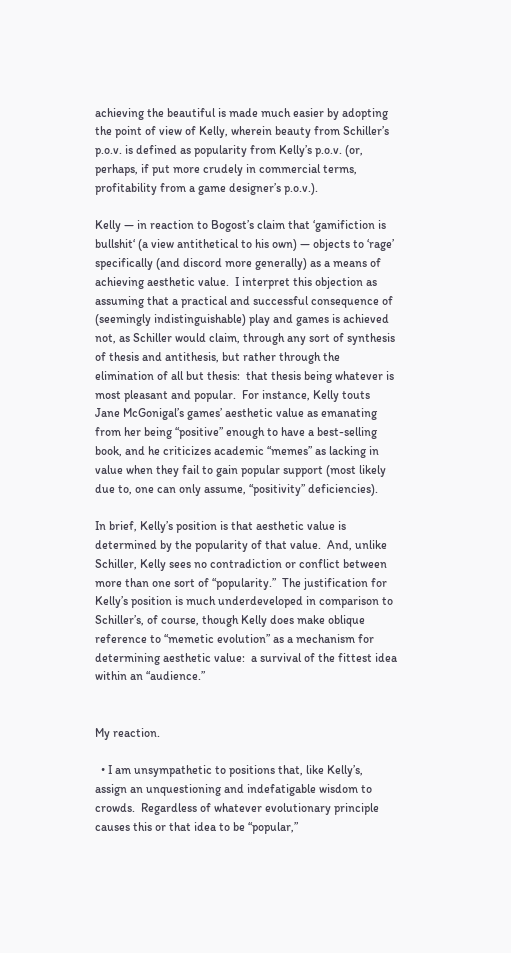achieving the beautiful is made much easier by adopting the point of view of Kelly, wherein beauty from Schiller’s p.o.v. is defined as popularity from Kelly’s p.o.v. (or, perhaps, if put more crudely in commercial terms, profitability from a game designer’s p.o.v.).

Kelly — in reaction to Bogost’s claim that ‘gamifiction is bullshit‘ (a view antithetical to his own) — objects to ‘rage’ specifically (and discord more generally) as a means of achieving aesthetic value.  I interpret this objection as assuming that a practical and successful consequence of (seemingly indistinguishable) play and games is achieved not, as Schiller would claim, through any sort of synthesis of thesis and antithesis, but rather through the elimination of all but thesis:  that thesis being whatever is most pleasant and popular.  For instance, Kelly touts Jane McGonigal’s games’ aesthetic value as emanating from her being “positive” enough to have a best-selling book, and he criticizes academic “memes” as lacking in value when they fail to gain popular support (most likely due to, one can only assume, “positivity” deficiencies).

In brief, Kelly’s position is that aesthetic value is determined by the popularity of that value.  And, unlike Schiller, Kelly sees no contradiction or conflict between more than one sort of “popularity.”  The justification for Kelly’s position is much underdeveloped in comparison to Schiller’s, of course, though Kelly does make oblique reference to “memetic evolution” as a mechanism for determining aesthetic value:  a survival of the fittest idea within an “audience.”


My reaction.

  • I am unsympathetic to positions that, like Kelly’s, assign an unquestioning and indefatigable wisdom to crowds.  Regardless of whatever evolutionary principle causes this or that idea to be “popular,”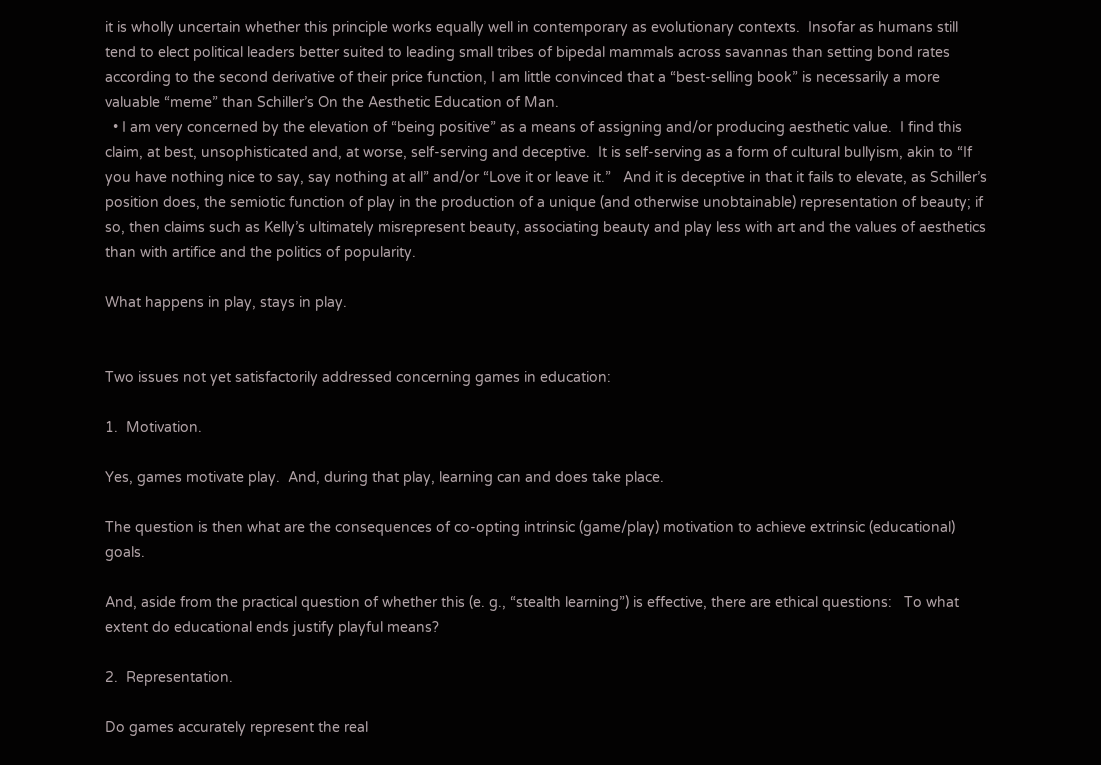it is wholly uncertain whether this principle works equally well in contemporary as evolutionary contexts.  Insofar as humans still tend to elect political leaders better suited to leading small tribes of bipedal mammals across savannas than setting bond rates according to the second derivative of their price function, I am little convinced that a “best-selling book” is necessarily a more valuable “meme” than Schiller’s On the Aesthetic Education of Man.
  • I am very concerned by the elevation of “being positive” as a means of assigning and/or producing aesthetic value.  I find this claim, at best, unsophisticated and, at worse, self-serving and deceptive.  It is self-serving as a form of cultural bullyism, akin to “If you have nothing nice to say, say nothing at all” and/or “Love it or leave it.”   And it is deceptive in that it fails to elevate, as Schiller’s position does, the semiotic function of play in the production of a unique (and otherwise unobtainable) representation of beauty; if so, then claims such as Kelly’s ultimately misrepresent beauty, associating beauty and play less with art and the values of aesthetics than with artifice and the politics of popularity.

What happens in play, stays in play.


Two issues not yet satisfactorily addressed concerning games in education:

1.  Motivation.

Yes, games motivate play.  And, during that play, learning can and does take place.

The question is then what are the consequences of co-opting intrinsic (game/play) motivation to achieve extrinsic (educational) goals.

And, aside from the practical question of whether this (e. g., “stealth learning”) is effective, there are ethical questions:   To what extent do educational ends justify playful means?

2.  Representation.

Do games accurately represent the real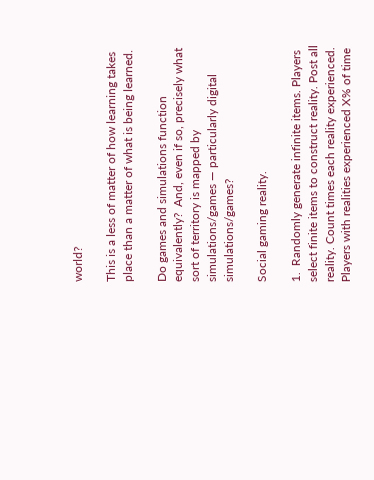world?

This is a less of matter of how learning takes place than a matter of what is being learned.

Do games and simulations function equivalently?  And, even if so, precisely what sort of territory is mapped by simulations/games — particularly digital simulations/games?

Social gaming reality.

1.  Randomly generate infinite items. Players select finite items to construct reality. Post all reality. Count times each reality experienced. Players with realities experienced X% of time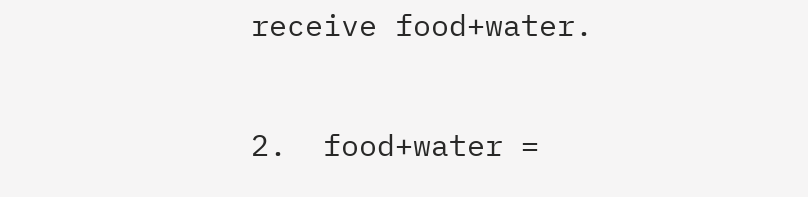receive food+water.

2.  food+water =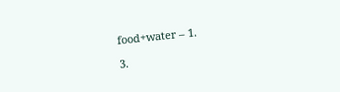food+water – 1.

3.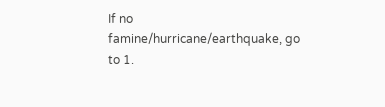If no famine/hurricane/earthquake, go to 1.